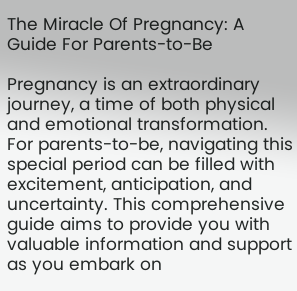The Miracle Of Pregnancy: A Guide For Parents-to-Be

Pregnancy is an extraordinary journey, a time of both physical and emotional transformation. For parents-to-be, navigating this special period can be filled with excitement, anticipation, and uncertainty. This comprehensive guide aims to provide you with valuable information and support as you embark on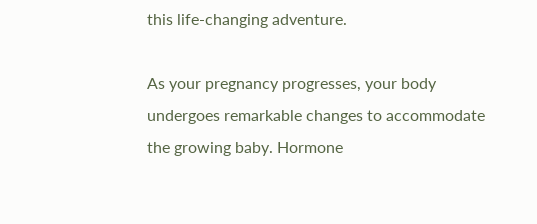this life-changing adventure.

As your pregnancy progresses, your body undergoes remarkable changes to accommodate the growing baby. Hormone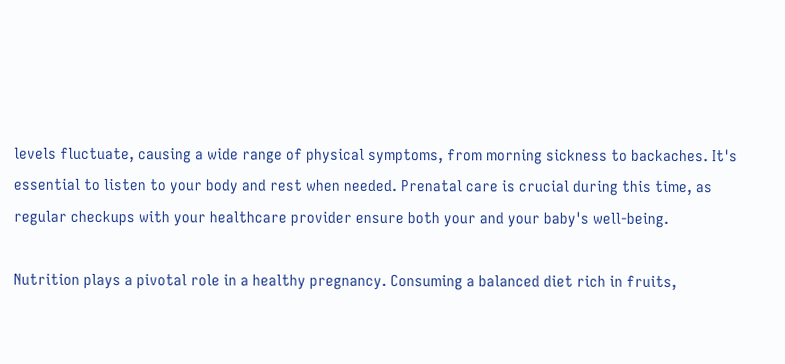levels fluctuate, causing a wide range of physical symptoms, from morning sickness to backaches. It's essential to listen to your body and rest when needed. Prenatal care is crucial during this time, as regular checkups with your healthcare provider ensure both your and your baby's well-being.

Nutrition plays a pivotal role in a healthy pregnancy. Consuming a balanced diet rich in fruits,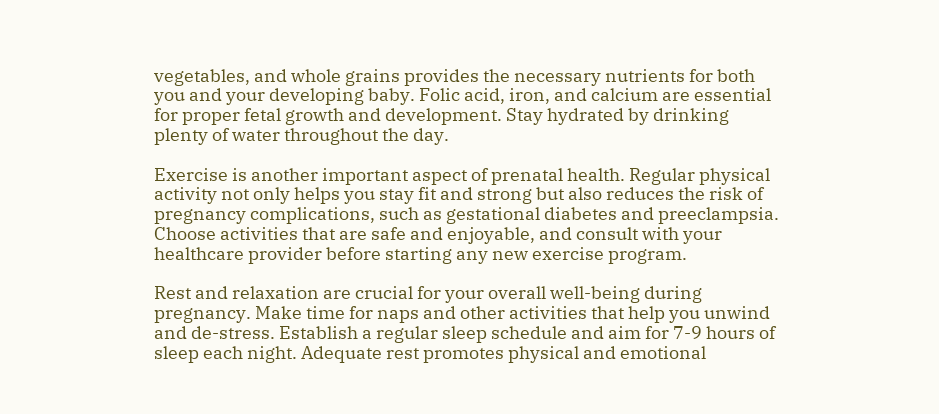vegetables, and whole grains provides the necessary nutrients for both you and your developing baby. Folic acid, iron, and calcium are essential for proper fetal growth and development. Stay hydrated by drinking plenty of water throughout the day.

Exercise is another important aspect of prenatal health. Regular physical activity not only helps you stay fit and strong but also reduces the risk of pregnancy complications, such as gestational diabetes and preeclampsia. Choose activities that are safe and enjoyable, and consult with your healthcare provider before starting any new exercise program.

Rest and relaxation are crucial for your overall well-being during pregnancy. Make time for naps and other activities that help you unwind and de-stress. Establish a regular sleep schedule and aim for 7-9 hours of sleep each night. Adequate rest promotes physical and emotional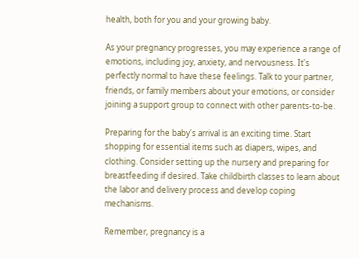health, both for you and your growing baby.

As your pregnancy progresses, you may experience a range of emotions, including joy, anxiety, and nervousness. It's perfectly normal to have these feelings. Talk to your partner, friends, or family members about your emotions, or consider joining a support group to connect with other parents-to-be.

Preparing for the baby's arrival is an exciting time. Start shopping for essential items such as diapers, wipes, and clothing. Consider setting up the nursery and preparing for breastfeeding if desired. Take childbirth classes to learn about the labor and delivery process and develop coping mechanisms.

Remember, pregnancy is a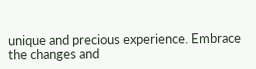unique and precious experience. Embrace the changes and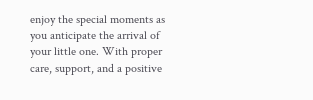enjoy the special moments as you anticipate the arrival of your little one. With proper care, support, and a positive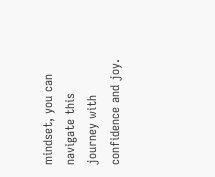mindset, you can navigate this journey with confidence and joy.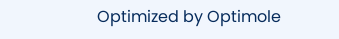Optimized by Optimole